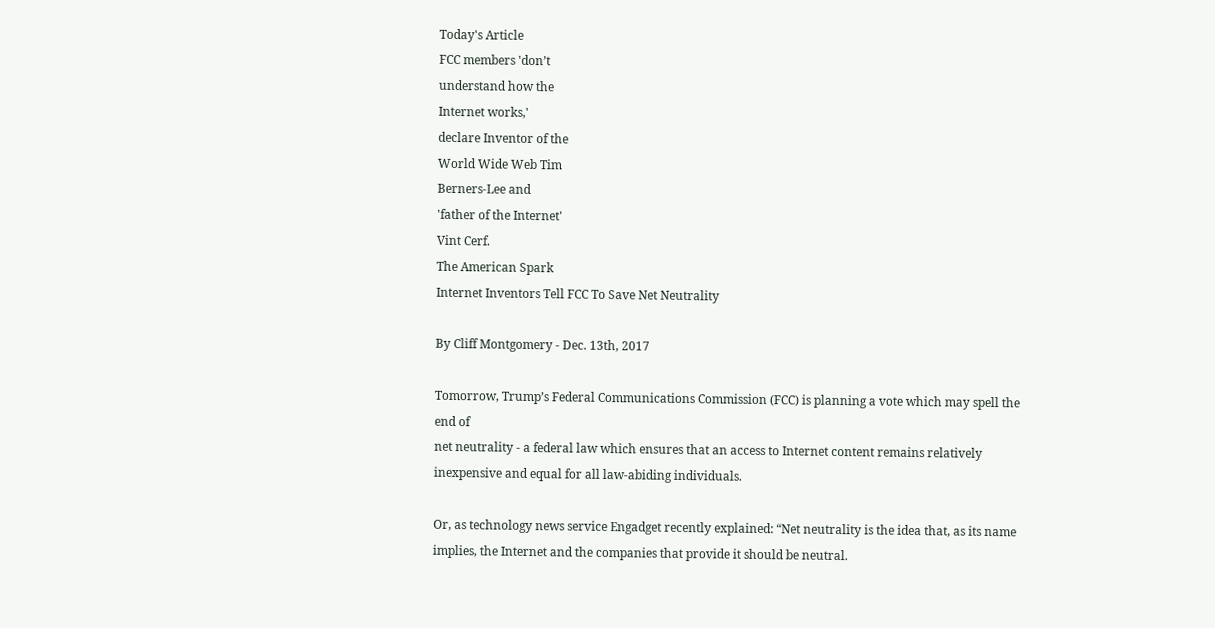Today's Article
FCC members 'don’t
understand how the
Internet works,'
declare Inventor of the
World Wide Web Tim
Berners-Lee and
'father of the Internet'
Vint Cerf.
The American Spark
Internet Inventors Tell FCC To Save Net Neutrality

By Cliff Montgomery - Dec. 13th, 2017

Tomorrow, Trump’s Federal Communications Commission (FCC) is planning a vote which may spell the
end of
net neutrality - a federal law which ensures that an access to Internet content remains relatively
inexpensive and equal for all law-abiding individuals.

Or, as technology news service Engadget recently explained: “Net neutrality is the idea that, as its name
implies, the Internet and the companies that provide it should be neutral.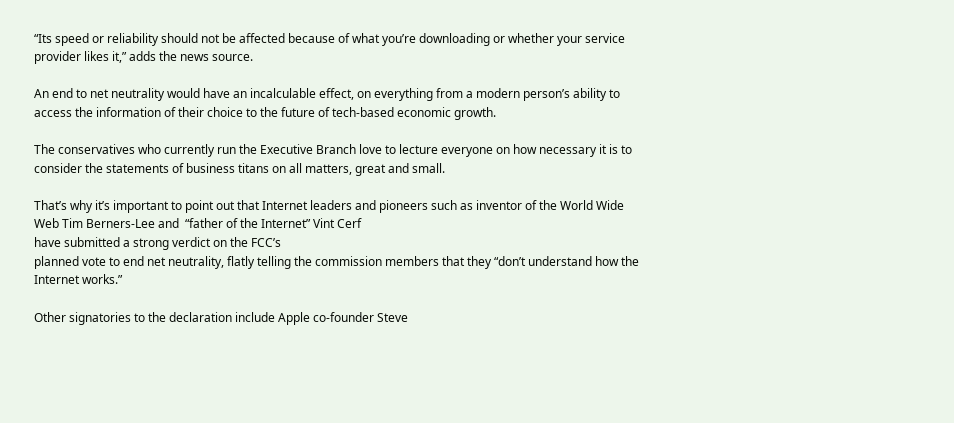“Its speed or reliability should not be affected because of what you’re downloading or whether your service
provider likes it,” adds the news source.

An end to net neutrality would have an incalculable effect, on everything from a modern person’s ability to
access the information of their choice to the future of tech-based economic growth.

The conservatives who currently run the Executive Branch love to lecture everyone on how necessary it is to
consider the statements of business titans on all matters, great and small.

That’s why it’s important to point out that Internet leaders and pioneers such as inventor of the World Wide
Web Tim Berners-Lee and  “father of the Internet” Vint Cerf
have submitted a strong verdict on the FCC’s
planned vote to end net neutrality, flatly telling the commission members that they “don’t understand how the
Internet works.”

Other signatories to the declaration include Apple co-founder Steve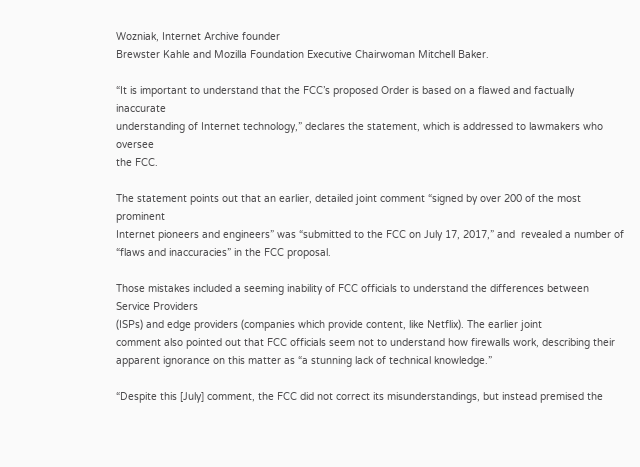Wozniak, Internet Archive founder
Brewster Kahle and Mozilla Foundation Executive Chairwoman Mitchell Baker.

“It is important to understand that the FCC’s proposed Order is based on a flawed and factually inaccurate
understanding of Internet technology,” declares the statement, which is addressed to lawmakers who oversee
the FCC.

The statement points out that an earlier, detailed joint comment “signed by over 200 of the most prominent
Internet pioneers and engineers” was “submitted to the FCC on July 17, 2017,” and  revealed a number of
“flaws and inaccuracies” in the FCC proposal.

Those mistakes included a seeming inability of FCC officials to understand the differences between
Service Providers
(ISPs) and edge providers (companies which provide content, like Netflix). The earlier joint
comment also pointed out that FCC officials seem not to understand how firewalls work, describing their
apparent ignorance on this matter as “a stunning lack of technical knowledge.”

“Despite this [July] comment, the FCC did not correct its misunderstandings, but instead premised the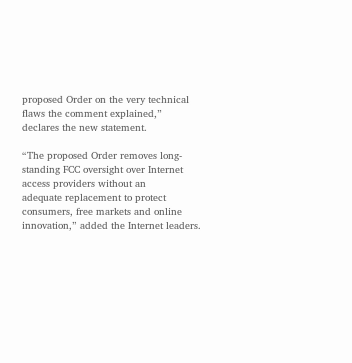proposed Order on the very technical flaws the comment explained,” declares the new statement.

“The proposed Order removes long-standing FCC oversight over Internet access providers without an
adequate replacement to protect consumers, free markets and online innovation,” added the Internet leaders.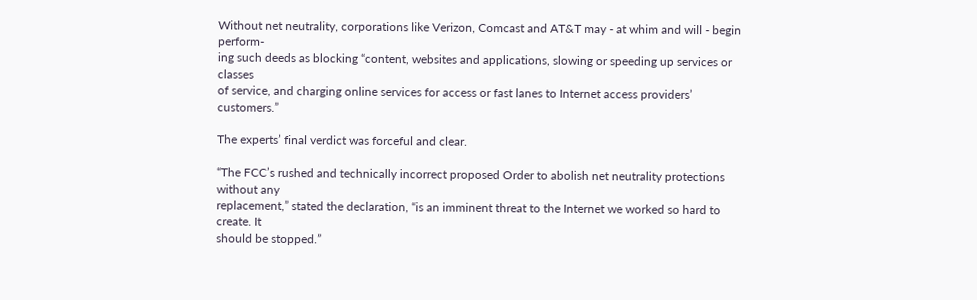Without net neutrality, corporations like Verizon, Comcast and AT&T may - at whim and will - begin perform-
ing such deeds as blocking “content, websites and applications, slowing or speeding up services or classes
of service, and charging online services for access or fast lanes to Internet access providers’ customers.”

The experts’ final verdict was forceful and clear.

“The FCC’s rushed and technically incorrect proposed Order to abolish net neutrality protections without any
replacement,” stated the declaration, “is an imminent threat to the Internet we worked so hard to create. It
should be stopped.”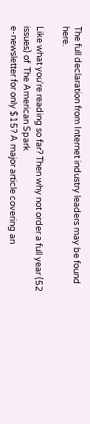The full declaration from Internet industry leaders may be found here.

Like what you're reading so far? Then why not order a full year (52 issues) of  The American Spark
e-newsletter for only $15? A major article covering an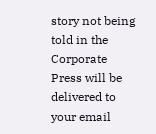story not being told in the Corporate Press will be
delivered to your email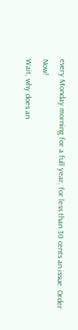every Monday morning for a full year, for less than 30 cents an issue. Order Now!
Wait, why does an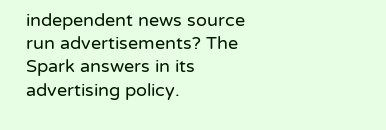independent news source
run advertisements? The
Spark answers in its
advertising policy.